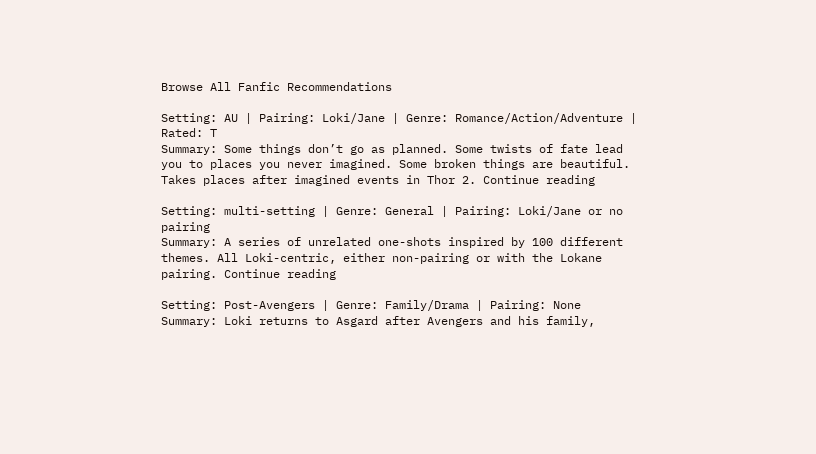Browse All Fanfic Recommendations

Setting: AU | Pairing: Loki/Jane | Genre: Romance/Action/Adventure | Rated: T
Summary: Some things don’t go as planned. Some twists of fate lead you to places you never imagined. Some broken things are beautiful. Takes places after imagined events in Thor 2. Continue reading

Setting: multi-setting | Genre: General | Pairing: Loki/Jane or no pairing
Summary: A series of unrelated one-shots inspired by 100 different themes. All Loki-centric, either non-pairing or with the Lokane pairing. Continue reading

Setting: Post-Avengers | Genre: Family/Drama | Pairing: None
Summary: Loki returns to Asgard after Avengers and his family,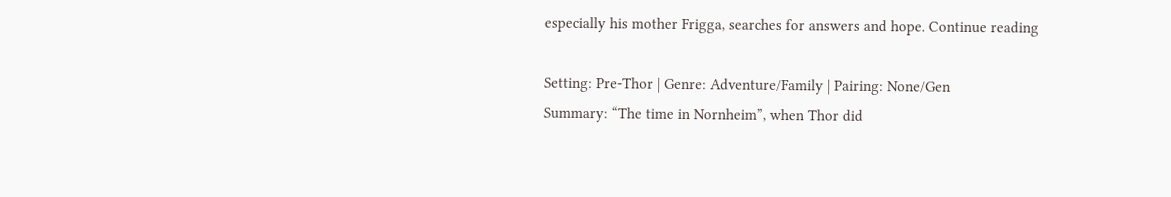especially his mother Frigga, searches for answers and hope. Continue reading

Setting: Pre-Thor | Genre: Adventure/Family | Pairing: None/Gen
Summary: “The time in Nornheim”, when Thor did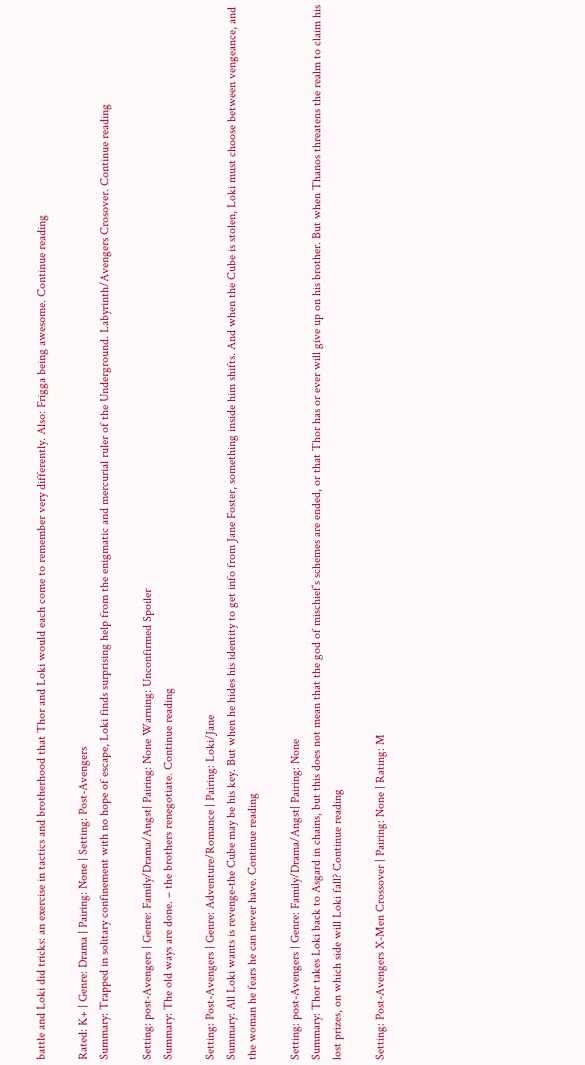battle and Loki did tricks: an exercise in tactics and brotherhood that Thor and Loki would each come to remember very differently. Also: Frigga being awesome. Continue reading

Rated: K+ | Genre: Drama | Pairing: None | Setting: Post-Avengers
Summary: Trapped in solitary confinement with no hope of escape, Loki finds surprising help from the enigmatic and mercurial ruler of the Underground. Labyrinth/Avengers Crosover. Continue reading

Setting: post-Avengers | Genre: Family/Drama/Angst| Pairing: None Warning: Unconfirmed Spoiler
Summary: The old ways are done. – the brothers renegotiate. Continue reading

Setting: Post-Avengers | Genre: Adventure/Romance | Pairing: Loki/Jane
Summary: All Loki wants is revenge-the Cube may be his key. But when he hides his identity to get info from Jane Foster, something inside him shifts. And when the Cube is stolen, Loki must choose between vengeance, and the woman he fears he can never have. Continue reading

Setting: post-Avengers | Genre: Family/Drama/Angst| Pairing: None
Summary: Thor takes Loki back to Asgard in chains, but this does not mean that the god of mischief’s schemes are ended, or that Thor has or ever will give up on his brother. But when Thanos threatens the realm to claim his lost prizes, on which side will Loki fall? Continue reading

Setting: Post-Avengers X-Men Crossover | Pairing: None | Rating: M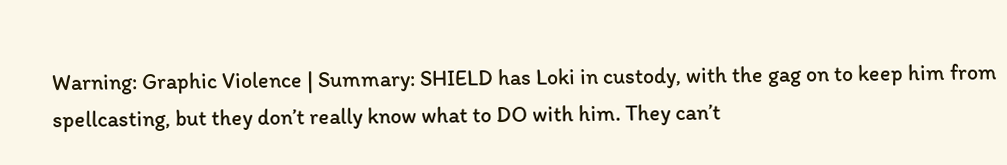Warning: Graphic Violence | Summary: SHIELD has Loki in custody, with the gag on to keep him from spellcasting, but they don’t really know what to DO with him. They can’t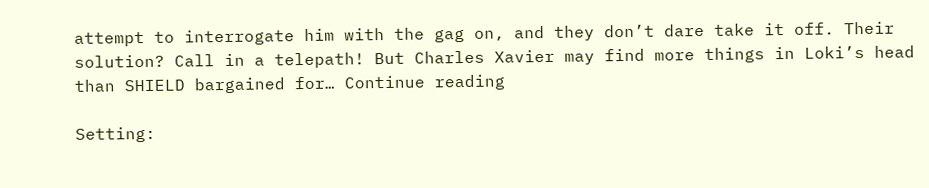attempt to interrogate him with the gag on, and they don’t dare take it off. Their solution? Call in a telepath! But Charles Xavier may find more things in Loki’s head than SHIELD bargained for… Continue reading

Setting: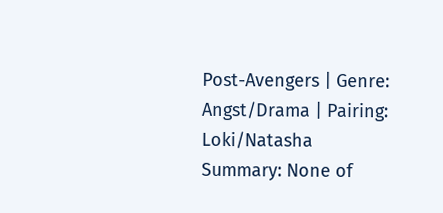Post-Avengers | Genre: Angst/Drama | Pairing: Loki/Natasha
Summary: None of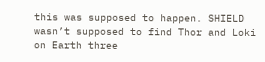this was supposed to happen. SHIELD wasn’t supposed to find Thor and Loki on Earth three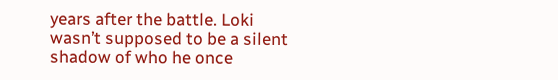years after the battle. Loki wasn’t supposed to be a silent shadow of who he once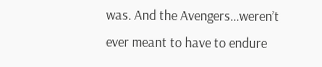was. And the Avengers…weren’t ever meant to have to endure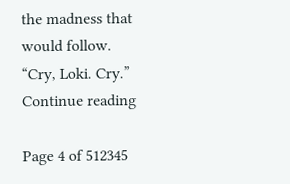the madness that would follow. “Cry, Loki. Cry.” Continue reading

Page 4 of 512345